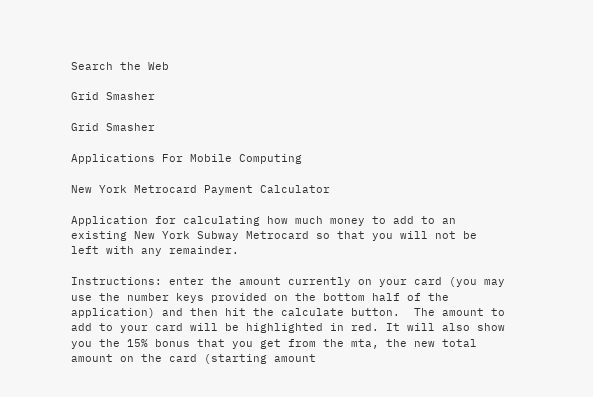Search the Web

Grid Smasher

Grid Smasher

Applications For Mobile Computing

New York Metrocard Payment Calculator

Application for calculating how much money to add to an existing New York Subway Metrocard so that you will not be left with any remainder.

Instructions: enter the amount currently on your card (you may use the number keys provided on the bottom half of the application) and then hit the calculate button.  The amount to add to your card will be highlighted in red. It will also show you the 15% bonus that you get from the mta, the new total amount on the card (starting amount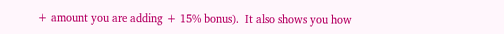+ amount you are adding + 15% bonus).  It also shows you how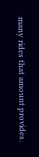many rides that amount provides.